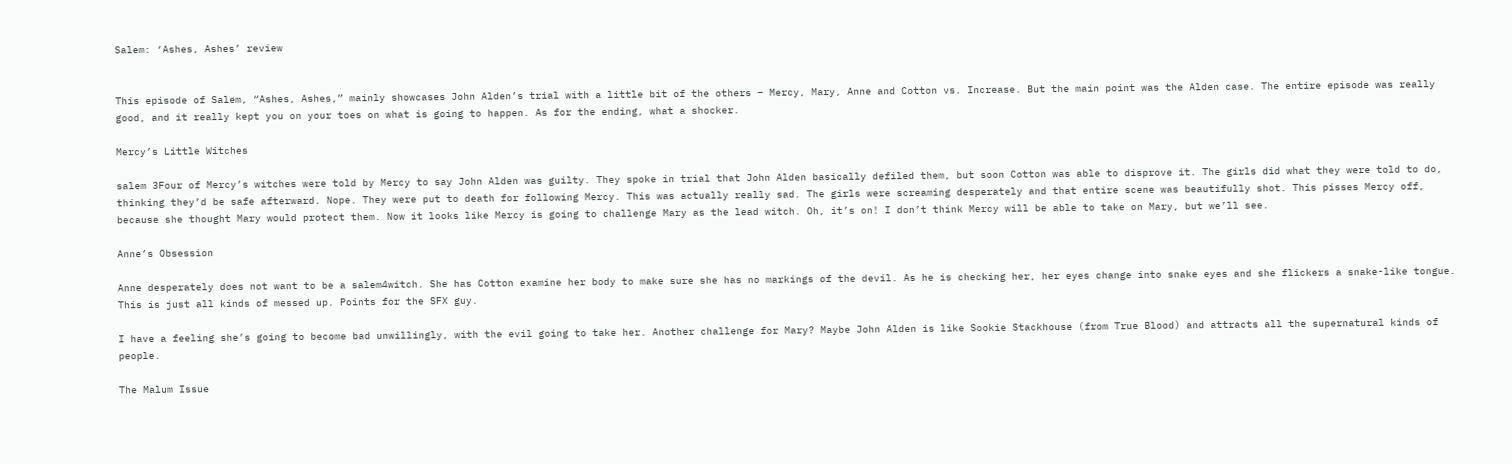Salem: ‘Ashes, Ashes’ review


This episode of Salem, “Ashes, Ashes,” mainly showcases John Alden’s trial with a little bit of the others – Mercy, Mary, Anne and Cotton vs. Increase. But the main point was the Alden case. The entire episode was really good, and it really kept you on your toes on what is going to happen. As for the ending, what a shocker.

Mercy’s Little Witches

salem 3Four of Mercy’s witches were told by Mercy to say John Alden was guilty. They spoke in trial that John Alden basically defiled them, but soon Cotton was able to disprove it. The girls did what they were told to do, thinking they’d be safe afterward. Nope. They were put to death for following Mercy. This was actually really sad. The girls were screaming desperately and that entire scene was beautifully shot. This pisses Mercy off, because she thought Mary would protect them. Now it looks like Mercy is going to challenge Mary as the lead witch. Oh, it’s on! I don’t think Mercy will be able to take on Mary, but we’ll see.

Anne’s Obsession

Anne desperately does not want to be a salem4witch. She has Cotton examine her body to make sure she has no markings of the devil. As he is checking her, her eyes change into snake eyes and she flickers a snake-like tongue. This is just all kinds of messed up. Points for the SFX guy.

I have a feeling she’s going to become bad unwillingly, with the evil going to take her. Another challenge for Mary? Maybe John Alden is like Sookie Stackhouse (from True Blood) and attracts all the supernatural kinds of people.

The Malum Issue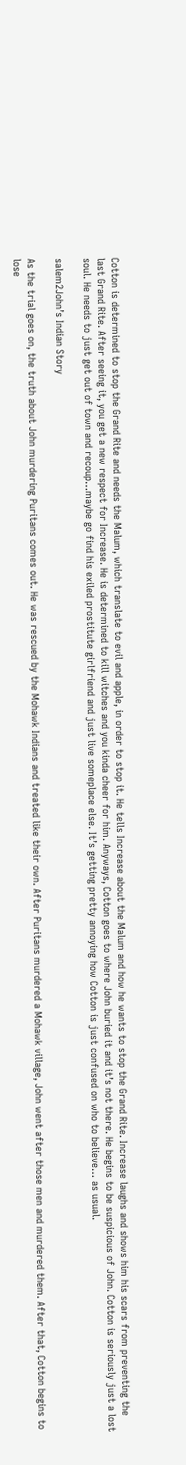Cotton is determined to stop the Grand Rite and needs the Malum, which translate to evil and apple, in order to stop it. He tells Increase about the Malum and how he wants to stop the Grand Rite. Increase laughs and shows him his scars from preventing the last Grand Rite. After seeing it, you get a new respect for Increase. He is determined to kill witches and you kinda cheer for him. Anyways, Cotton goes to where John buried it and it’s not there. He begins to be suspicious of John. Cotton is seriously just a lost soul. He needs to just get out of town and recoup…maybe go find his exiled prostitute girlfriend and just live someplace else. It’s getting pretty annoying how Cotton is just confused on who to believe… as usual.

salem2John’s Indian Story

As the trial goes on, the truth about John murdering Puritans comes out. He was rescued by the Mohawk Indians and treated like their own. After Puritans murdered a Mohawk village, John went after those men and murdered them. After that, Cotton begins to lose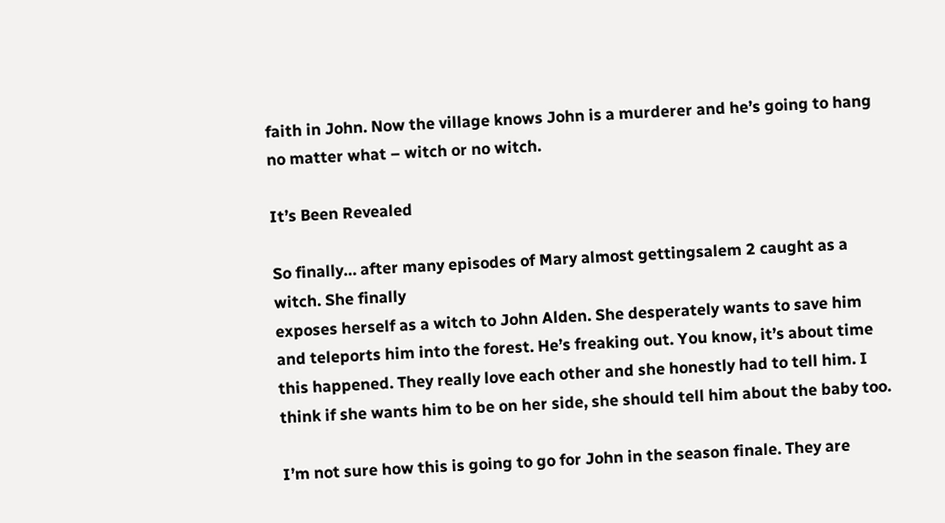faith in John. Now the village knows John is a murderer and he’s going to hang no matter what – witch or no witch.

It’s Been Revealed

So finally… after many episodes of Mary almost gettingsalem 2 caught as a witch. She finally
exposes herself as a witch to John Alden. She desperately wants to save him and teleports him into the forest. He’s freaking out. You know, it’s about time this happened. They really love each other and she honestly had to tell him. I think if she wants him to be on her side, she should tell him about the baby too.

I’m not sure how this is going to go for John in the season finale. They are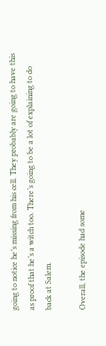going to notice he’s missing from his cell. They probably are going to have this as proof that he’s a witch too. There’s going to be a lot of explaining to do back at Salem.

Overall, the episode had some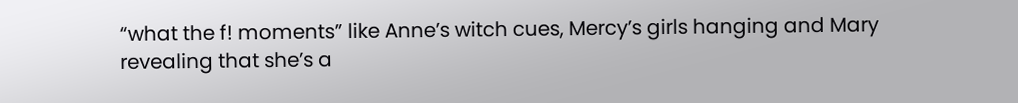“what the f! moments” like Anne’s witch cues, Mercy’s girls hanging and Mary revealing that she’s a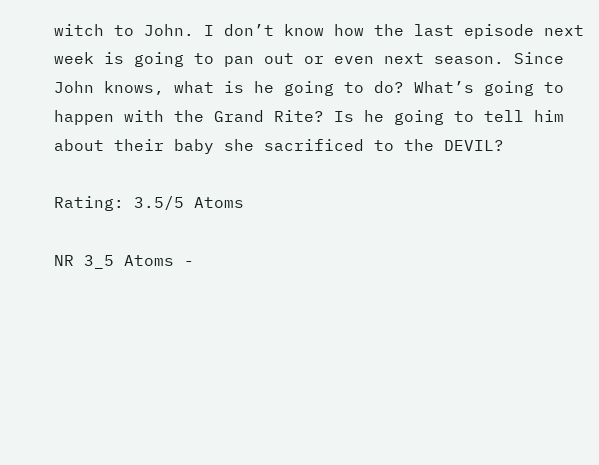witch to John. I don’t know how the last episode next week is going to pan out or even next season. Since John knows, what is he going to do? What’s going to happen with the Grand Rite? Is he going to tell him about their baby she sacrificed to the DEVIL?

Rating: 3.5/5 Atoms

NR 3_5 Atoms -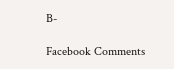B-

Facebook Comments